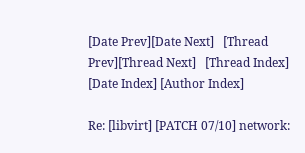[Date Prev][Date Next]   [Thread Prev][Thread Next]   [Thread Index] [Date Index] [Author Index]

Re: [libvirt] [PATCH 07/10] network: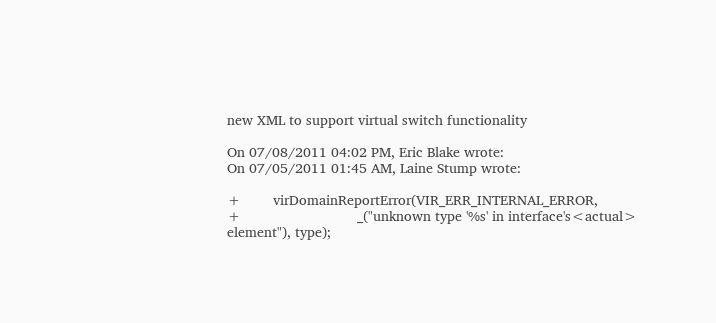new XML to support virtual switch functionality

On 07/08/2011 04:02 PM, Eric Blake wrote:
On 07/05/2011 01:45 AM, Laine Stump wrote:

+        virDomainReportError(VIR_ERR_INTERNAL_ERROR,
+                             _("unknown type '%s' in interface's<actual>  element"), type);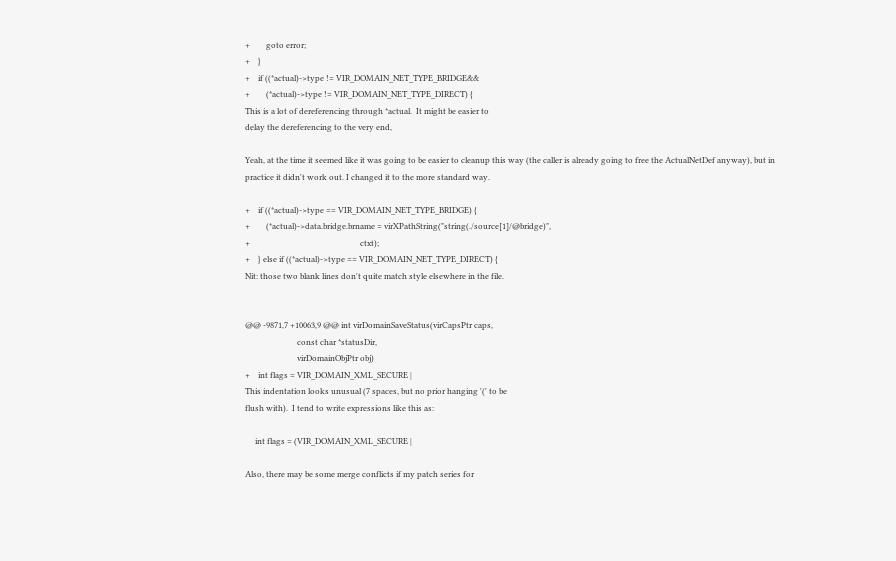+        goto error;
+    }
+    if ((*actual)->type != VIR_DOMAIN_NET_TYPE_BRIDGE&&
+        (*actual)->type != VIR_DOMAIN_NET_TYPE_DIRECT) {
This is a lot of dereferencing through *actual.  It might be easier to
delay the dereferencing to the very end,

Yeah, at the time it seemed like it was going to be easier to cleanup this way (the caller is already going to free the ActualNetDef anyway), but in practice it didn't work out. I changed it to the more standard way.

+    if ((*actual)->type == VIR_DOMAIN_NET_TYPE_BRIDGE) {
+        (*actual)->data.bridge.brname = virXPathString("string(./source[1]/@bridge)",
+                                                       ctxt);
+    } else if ((*actual)->type == VIR_DOMAIN_NET_TYPE_DIRECT) {
Nit: those two blank lines don't quite match style elsewhere in the file.


@@ -9871,7 +10063,9 @@ int virDomainSaveStatus(virCapsPtr caps,
                          const char *statusDir,
                          virDomainObjPtr obj)
+    int flags = VIR_DOMAIN_XML_SECURE |
This indentation looks unusual (7 spaces, but no prior hanging '(' to be
flush with).  I tend to write expressions like this as:

     int flags = (VIR_DOMAIN_XML_SECURE |

Also, there may be some merge conflicts if my patch series for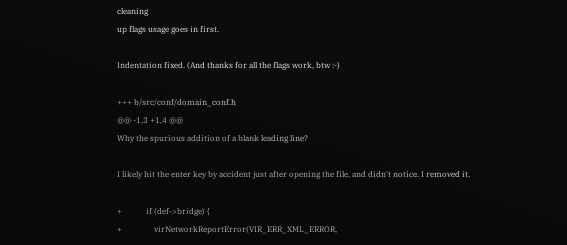cleaning
up flags usage goes in first.

Indentation fixed. (And thanks for all the flags work, btw :-)

+++ b/src/conf/domain_conf.h
@@ -1,3 +1,4 @@
Why the spurious addition of a blank leading line?

I likely hit the enter key by accident just after opening the file, and didn't notice. I removed it.

+            if (def->bridge) {
+                virNetworkReportError(VIR_ERR_XML_ERROR,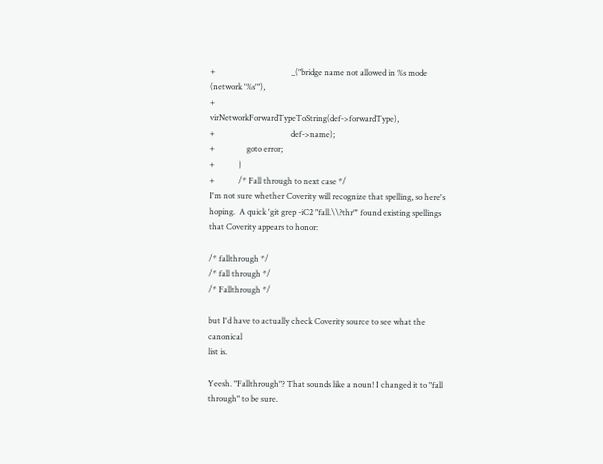+                                      _("bridge name not allowed in %s mode (network '%s'"),
+                                      virNetworkForwardTypeToString(def->forwardType),
+                                      def->name);
+                goto error;
+            }
+            /* Fall through to next case */
I'm not sure whether Coverity will recognize that spelling, so here's
hoping.  A quick 'git grep -iC2 "fall.\\?thr"' found existing spellings
that Coverity appears to honor:

/* fallthrough */
/* fall through */
/* Fallthrough */

but I'd have to actually check Coverity source to see what the canonical
list is.

Yeesh. "Fallthrough"? That sounds like a noun! I changed it to "fall through" to be sure.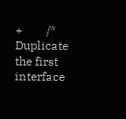+        /* Duplicate the first interface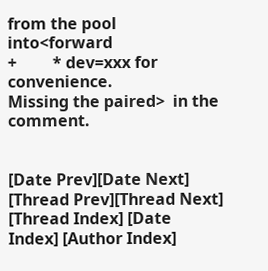from the pool into<forward
+         * dev=xxx for convenience.
Missing the paired>  in the comment.


[Date Prev][Date Next]   [Thread Prev][Thread Next]   [Thread Index] [Date Index] [Author Index]